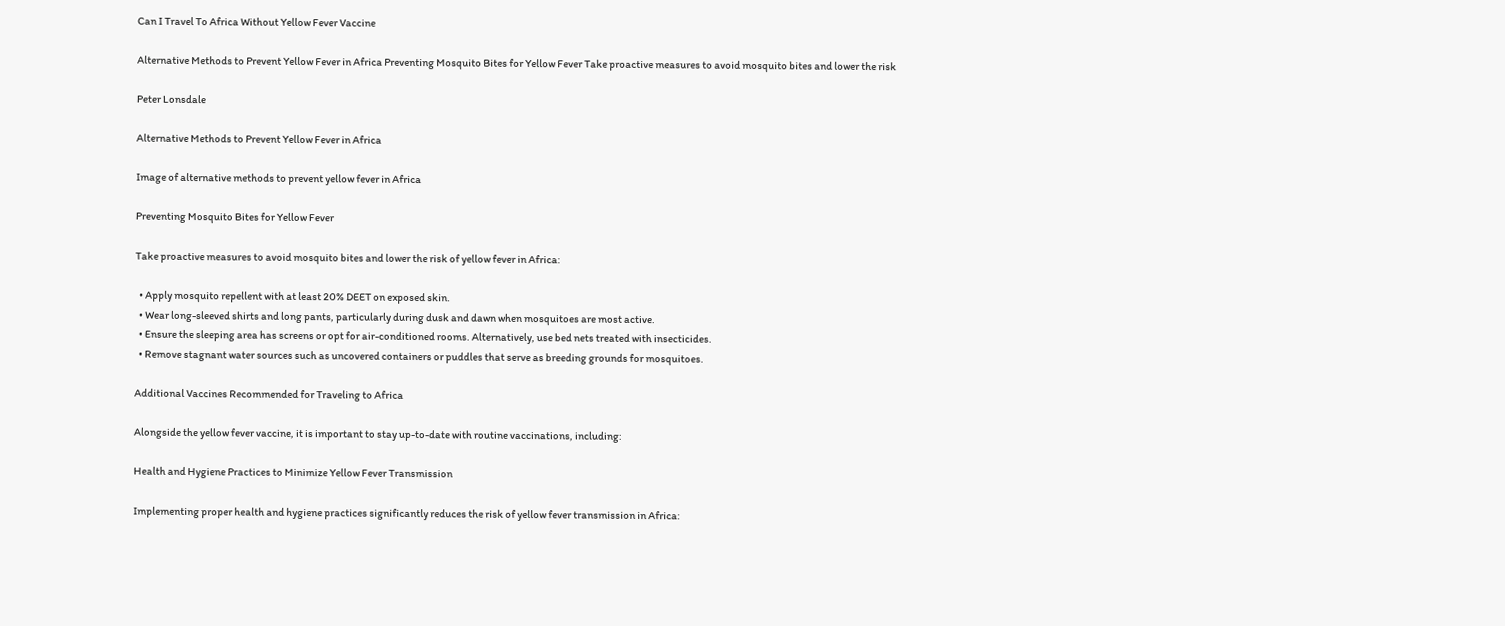Can I Travel To Africa Without Yellow Fever Vaccine

Alternative Methods to Prevent Yellow Fever in Africa Preventing Mosquito Bites for Yellow Fever Take proactive measures to avoid mosquito bites and lower the risk

Peter Lonsdale

Alternative Methods to Prevent Yellow Fever in Africa

Image of alternative methods to prevent yellow fever in Africa

Preventing Mosquito Bites for Yellow Fever

Take proactive measures to avoid mosquito bites and lower the risk of yellow fever in Africa:

  • Apply mosquito repellent with at least 20% DEET on exposed skin.
  • Wear long-sleeved shirts and long pants, particularly during dusk and dawn when mosquitoes are most active.
  • Ensure the sleeping area has screens or opt for air-conditioned rooms. Alternatively, use bed nets treated with insecticides.
  • Remove stagnant water sources such as uncovered containers or puddles that serve as breeding grounds for mosquitoes.

Additional Vaccines Recommended for Traveling to Africa

Alongside the yellow fever vaccine, it is important to stay up-to-date with routine vaccinations, including:

Health and Hygiene Practices to Minimize Yellow Fever Transmission

Implementing proper health and hygiene practices significantly reduces the risk of yellow fever transmission in Africa: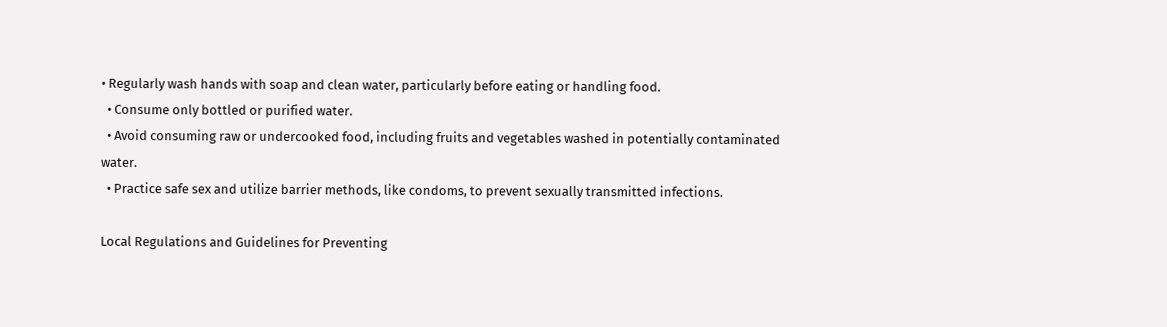• Regularly wash hands with soap and clean water, particularly before eating or handling food.
  • Consume only bottled or purified water.
  • Avoid consuming raw or undercooked food, including fruits and vegetables washed in potentially contaminated water.
  • Practice safe sex and utilize barrier methods, like condoms, to prevent sexually transmitted infections.

Local Regulations and Guidelines for Preventing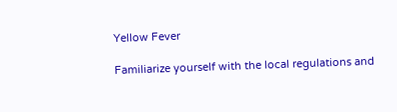Yellow Fever

Familiarize yourself with the local regulations and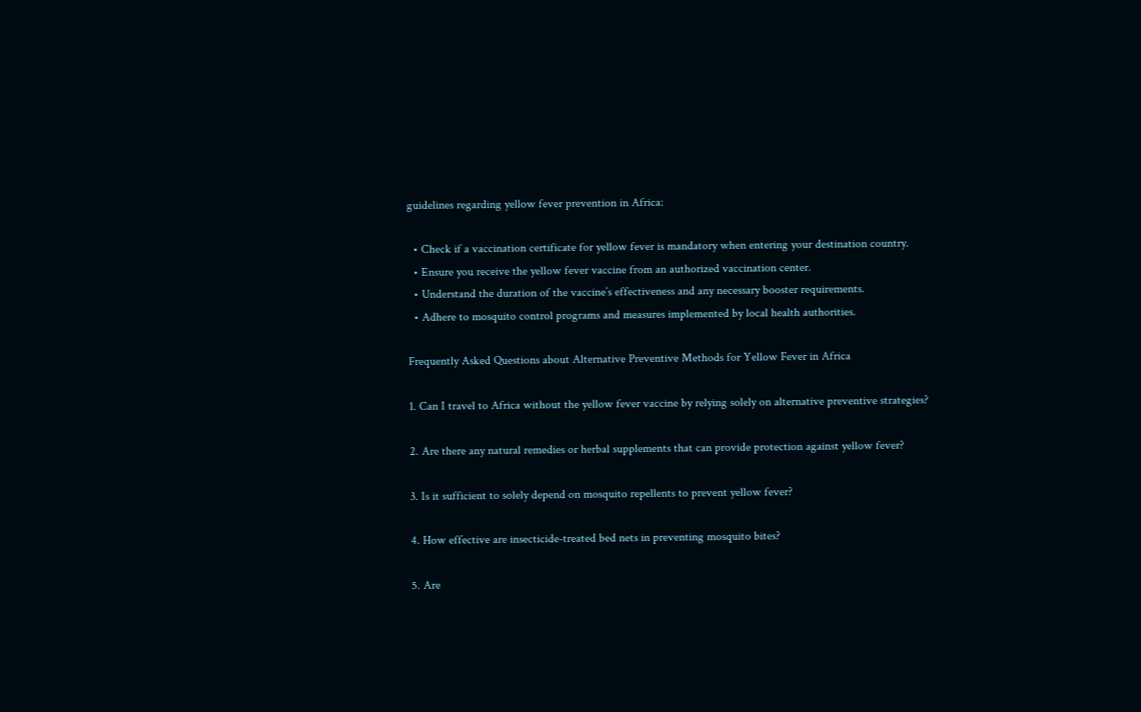guidelines regarding yellow fever prevention in Africa:

  • Check if a vaccination certificate for yellow fever is mandatory when entering your destination country.
  • Ensure you receive the yellow fever vaccine from an authorized vaccination center.
  • Understand the duration of the vaccine’s effectiveness and any necessary booster requirements.
  • Adhere to mosquito control programs and measures implemented by local health authorities.

Frequently Asked Questions about Alternative Preventive Methods for Yellow Fever in Africa

1. Can I travel to Africa without the yellow fever vaccine by relying solely on alternative preventive strategies?

2. Are there any natural remedies or herbal supplements that can provide protection against yellow fever?

3. Is it sufficient to solely depend on mosquito repellents to prevent yellow fever?

4. How effective are insecticide-treated bed nets in preventing mosquito bites?

5. Are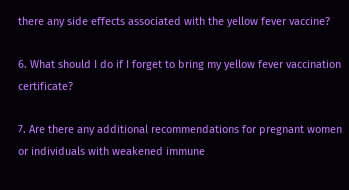there any side effects associated with the yellow fever vaccine?

6. What should I do if I forget to bring my yellow fever vaccination certificate?

7. Are there any additional recommendations for pregnant women or individuals with weakened immune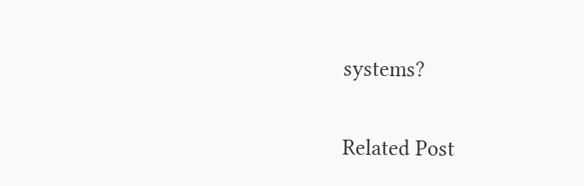systems?

Related Post